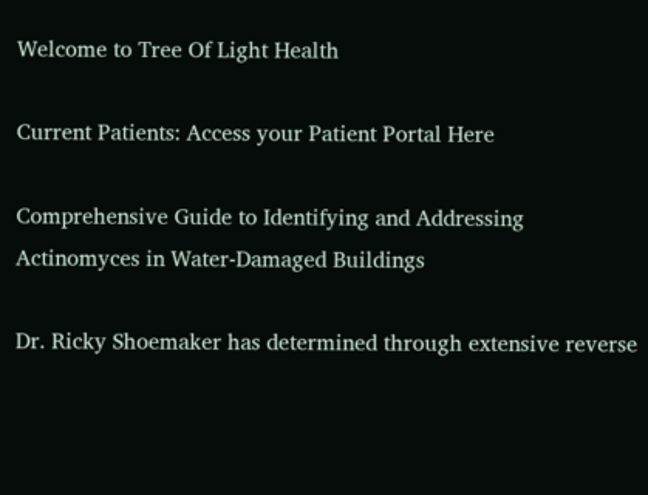Welcome to Tree Of Light Health

Current Patients: Access your Patient Portal Here

Comprehensive Guide to Identifying and Addressing Actinomyces in Water-Damaged Buildings

Dr. Ricky Shoemaker has determined through extensive reverse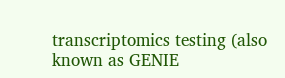transcriptomics testing (also known as GENIE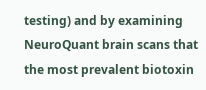testing) and by examining NeuroQuant brain scans that the most prevalent biotoxin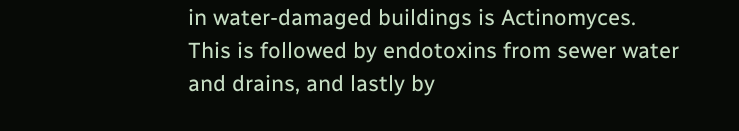in water-damaged buildings is Actinomyces. This is followed by endotoxins from sewer water and drains, and lastly by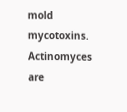mold mycotoxins. Actinomyces are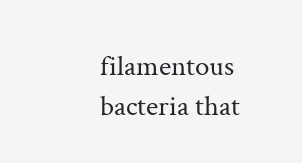filamentous bacteria that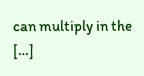can multiply in the […]